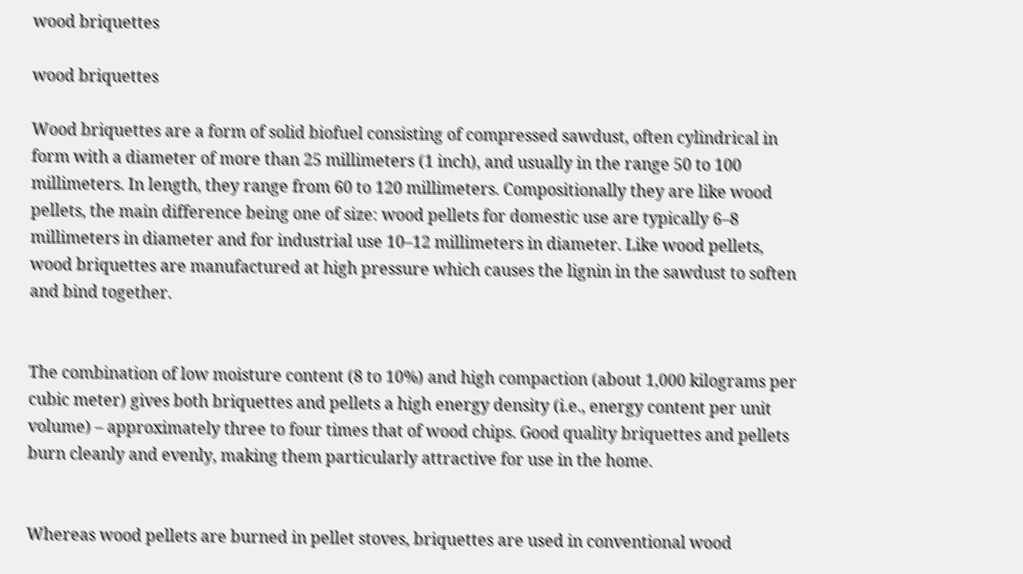wood briquettes

wood briquettes

Wood briquettes are a form of solid biofuel consisting of compressed sawdust, often cylindrical in form with a diameter of more than 25 millimeters (1 inch), and usually in the range 50 to 100 millimeters. In length, they range from 60 to 120 millimeters. Compositionally they are like wood pellets, the main difference being one of size: wood pellets for domestic use are typically 6–8 millimeters in diameter and for industrial use 10–12 millimeters in diameter. Like wood pellets, wood briquettes are manufactured at high pressure which causes the lignin in the sawdust to soften and bind together.


The combination of low moisture content (8 to 10%) and high compaction (about 1,000 kilograms per cubic meter) gives both briquettes and pellets a high energy density (i.e., energy content per unit volume) – approximately three to four times that of wood chips. Good quality briquettes and pellets burn cleanly and evenly, making them particularly attractive for use in the home.


Whereas wood pellets are burned in pellet stoves, briquettes are used in conventional wood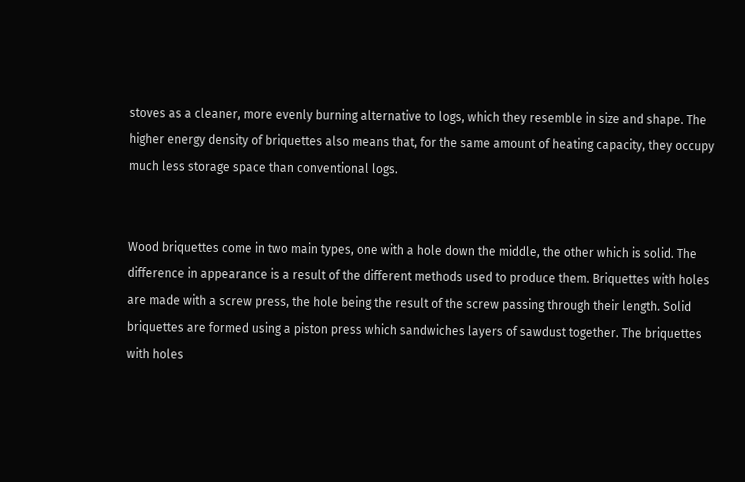stoves as a cleaner, more evenly burning alternative to logs, which they resemble in size and shape. The higher energy density of briquettes also means that, for the same amount of heating capacity, they occupy much less storage space than conventional logs.


Wood briquettes come in two main types, one with a hole down the middle, the other which is solid. The difference in appearance is a result of the different methods used to produce them. Briquettes with holes are made with a screw press, the hole being the result of the screw passing through their length. Solid briquettes are formed using a piston press which sandwiches layers of sawdust together. The briquettes with holes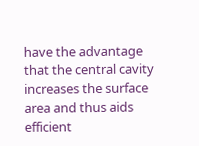have the advantage that the central cavity increases the surface area and thus aids efficient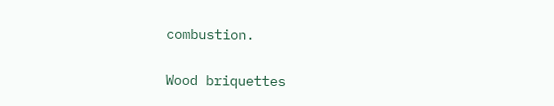combustion.


Wood briquettes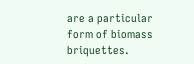are a particular form of biomass briquettes.